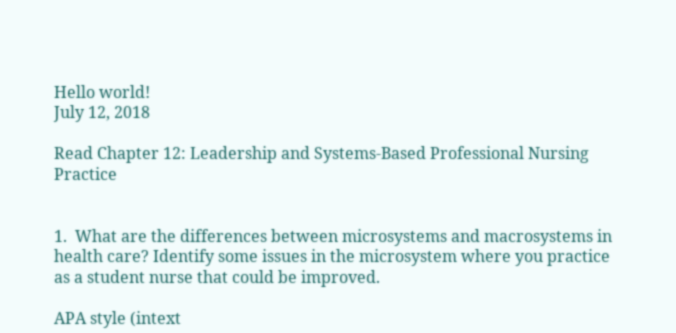Hello world!
July 12, 2018

Read Chapter 12: Leadership and Systems-Based Professional Nursing Practice


1.  What are the differences between microsystems and macrosystems in health care? Identify some issues in the microsystem where you practice as a student nurse that could be improved.

APA style (intext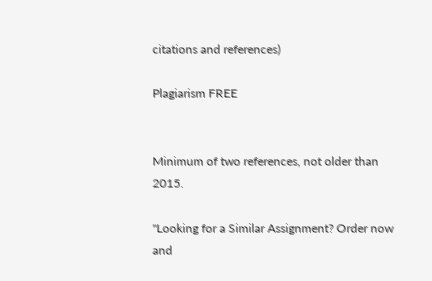citations and references)

Plagiarism FREE


Minimum of two references, not older than 2015.

"Looking for a Similar Assignment? Order now and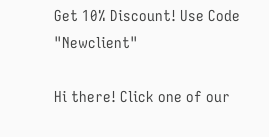Get 10% Discount! Use Code "Newclient"

Hi there! Click one of our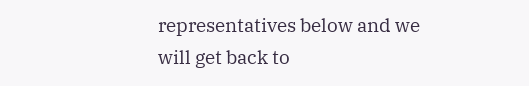representatives below and we will get back to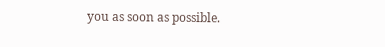you as soon as possible.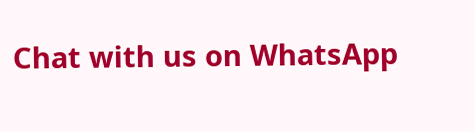Chat with us on WhatsApp